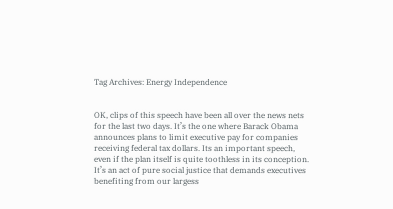Tag Archives: Energy Independence


OK, clips of this speech have been all over the news nets for the last two days. It’s the one where Barack Obama announces plans to limit executive pay for companies receiving federal tax dollars. Its an important speech, even if the plan itself is quite toothless in its conception. It’s an act of pure social justice that demands executives benefiting from our largess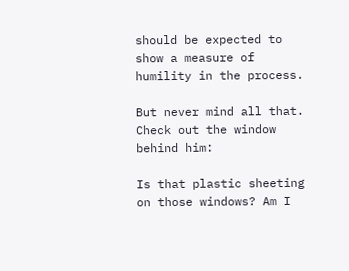should be expected to show a measure of humility in the process.

But never mind all that. Check out the window behind him:

Is that plastic sheeting on those windows? Am I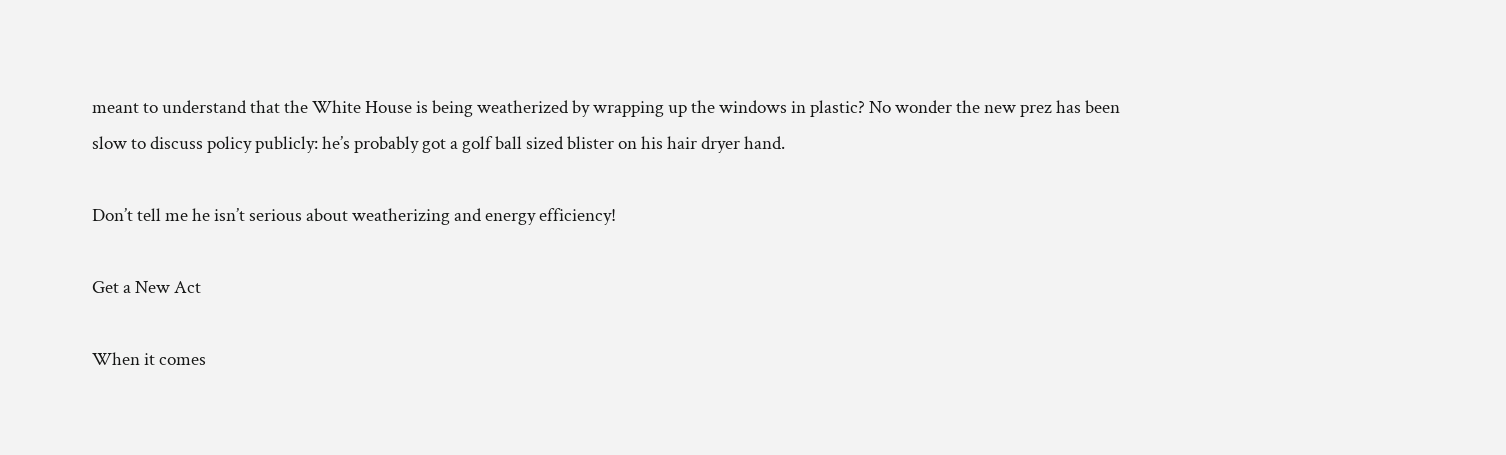meant to understand that the White House is being weatherized by wrapping up the windows in plastic? No wonder the new prez has been slow to discuss policy publicly: he’s probably got a golf ball sized blister on his hair dryer hand.

Don’t tell me he isn’t serious about weatherizing and energy efficiency!

Get a New Act

When it comes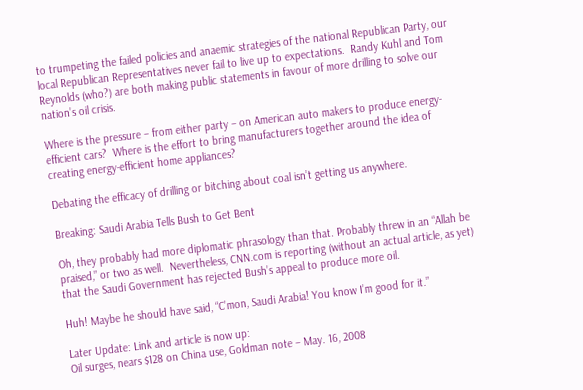to trumpeting the failed policies and anaemic strategies of the national Republican Party, our local Republican Representatives never fail to live up to expectations.  Randy Kuhl and Tom Reynolds (who?) are both making public statements in favour of more drilling to solve our nation’s oil crisis.

Where is the pressure – from either party – on American auto makers to produce energy-efficient cars?  Where is the effort to bring manufacturers together around the idea of creating energy-efficient home appliances?

Debating the efficacy of drilling or bitching about coal isn’t getting us anywhere.

Breaking: Saudi Arabia Tells Bush to Get Bent

Oh, they probably had more diplomatic phrasology than that. Probably threw in an “Allah be praised,” or two as well.  Nevertheless, CNN.com is reporting (without an actual article, as yet) that the Saudi Government has rejected Bush’s appeal to produce more oil.

Huh! Maybe he should have said, “C’mon, Saudi Arabia! You know I’m good for it.”

Later Update: Link and article is now up:
Oil surges, nears $128 on China use, Goldman note – May. 16, 2008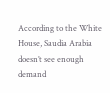According to the White House, Saudia Arabia doesn’t see enough demand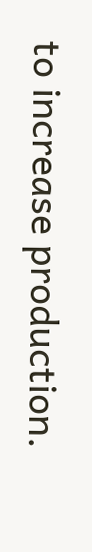to increase production.